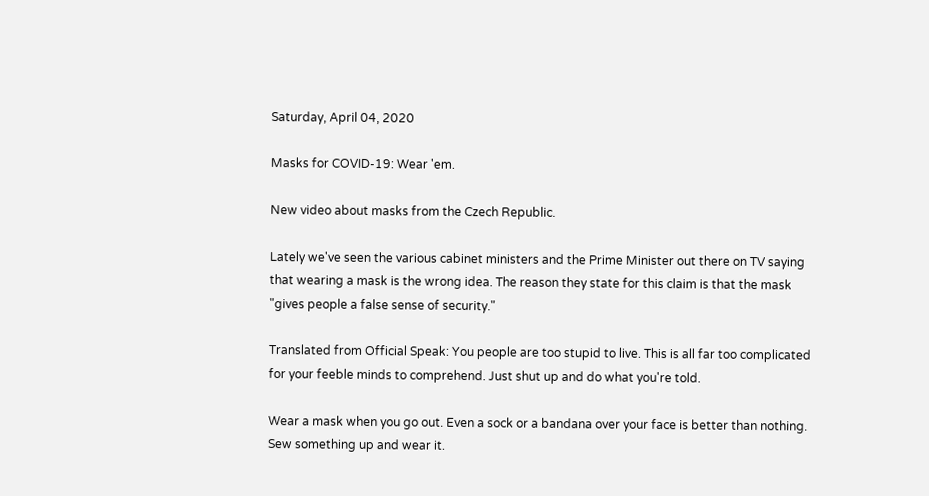Saturday, April 04, 2020

Masks for COVID-19: Wear 'em.

New video about masks from the Czech Republic.

Lately we've seen the various cabinet ministers and the Prime Minister out there on TV saying that wearing a mask is the wrong idea. The reason they state for this claim is that the mask "gives people a false sense of security."

Translated from Official Speak: You people are too stupid to live. This is all far too complicated for your feeble minds to comprehend. Just shut up and do what you're told.

Wear a mask when you go out. Even a sock or a bandana over your face is better than nothing. Sew something up and wear it.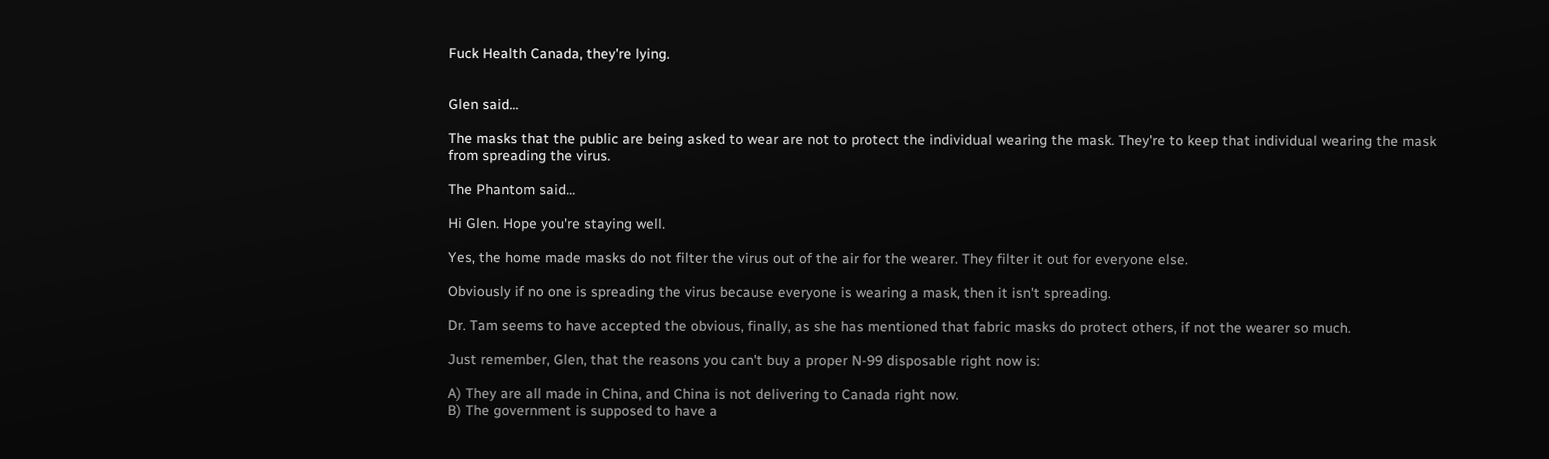Fuck Health Canada, they're lying.


Glen said...

The masks that the public are being asked to wear are not to protect the individual wearing the mask. They're to keep that individual wearing the mask from spreading the virus.

The Phantom said...

Hi Glen. Hope you're staying well.

Yes, the home made masks do not filter the virus out of the air for the wearer. They filter it out for everyone else.

Obviously if no one is spreading the virus because everyone is wearing a mask, then it isn't spreading.

Dr. Tam seems to have accepted the obvious, finally, as she has mentioned that fabric masks do protect others, if not the wearer so much.

Just remember, Glen, that the reasons you can't buy a proper N-99 disposable right now is:

A) They are all made in China, and China is not delivering to Canada right now.
B) The government is supposed to have a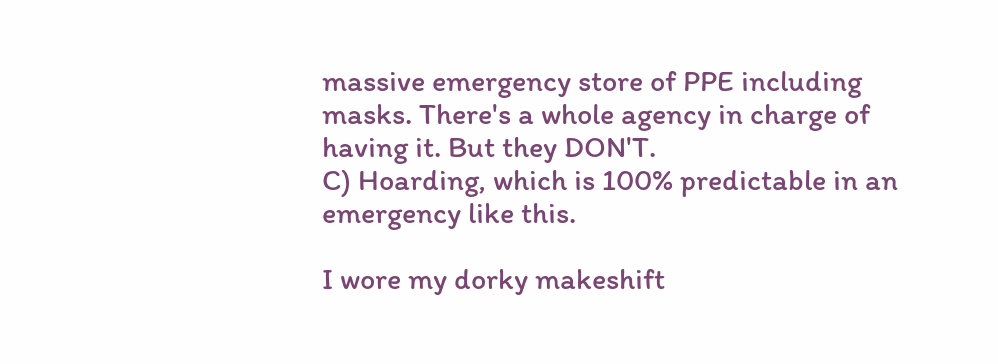massive emergency store of PPE including masks. There's a whole agency in charge of having it. But they DON'T.
C) Hoarding, which is 100% predictable in an emergency like this.

I wore my dorky makeshift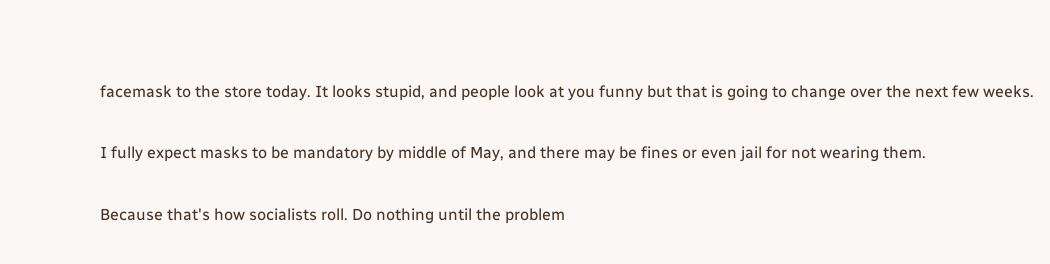facemask to the store today. It looks stupid, and people look at you funny but that is going to change over the next few weeks.

I fully expect masks to be mandatory by middle of May, and there may be fines or even jail for not wearing them.

Because that's how socialists roll. Do nothing until the problem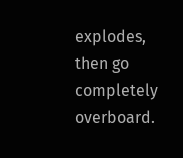explodes, then go completely overboard.